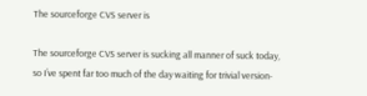The sourceforge CVS server is

The sourceforge CVS server is sucking all manner of suck today, so I’ve spent far too much of the day waiting for trivial version-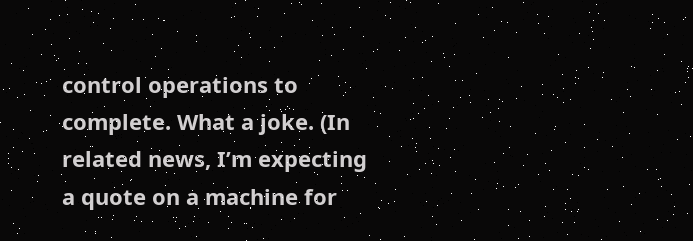control operations to complete. What a joke. (In related news, I’m expecting a quote on a machine for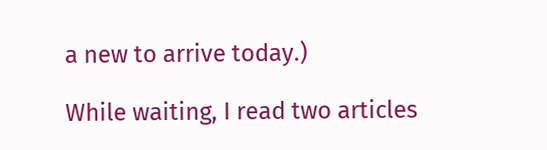a new to arrive today.)

While waiting, I read two articles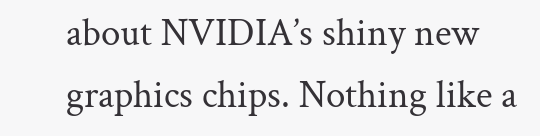about NVIDIA’s shiny new graphics chips. Nothing like a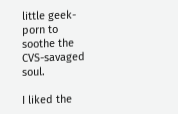little geek-porn to soothe the CVS-savaged soul.

I liked the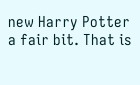new Harry Potter a fair bit. That is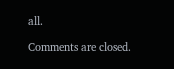all.

Comments are closed.